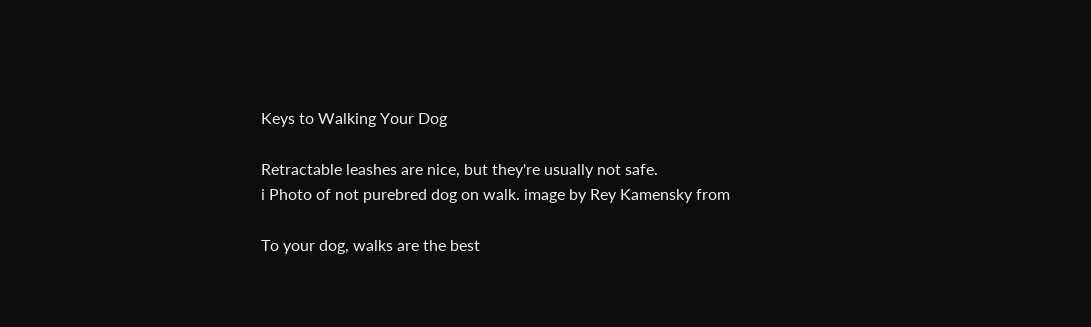Keys to Walking Your Dog

Retractable leashes are nice, but they're usually not safe.
i Photo of not purebred dog on walk. image by Rey Kamensky from

To your dog, walks are the best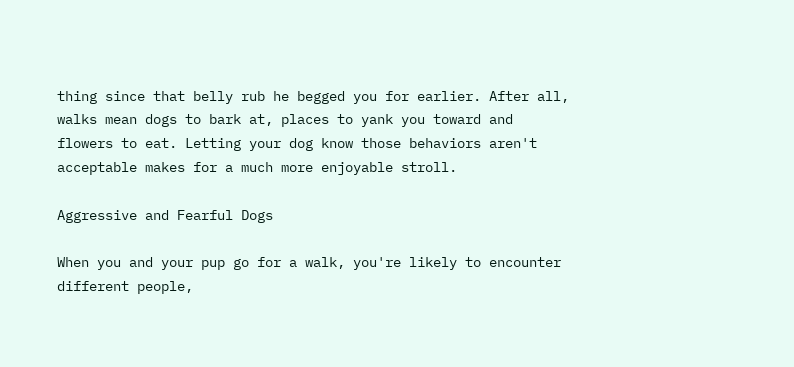thing since that belly rub he begged you for earlier. After all, walks mean dogs to bark at, places to yank you toward and flowers to eat. Letting your dog know those behaviors aren't acceptable makes for a much more enjoyable stroll.

Aggressive and Fearful Dogs

When you and your pup go for a walk, you're likely to encounter different people,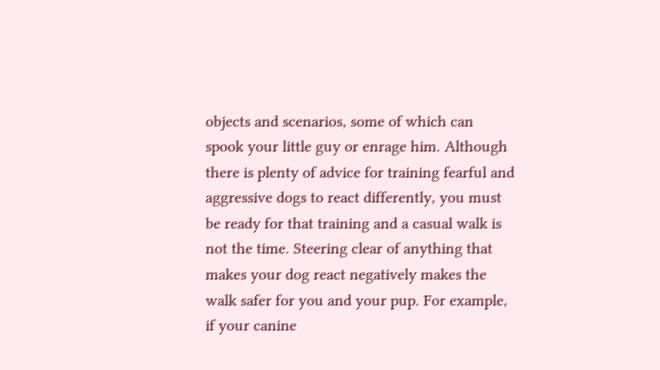objects and scenarios, some of which can spook your little guy or enrage him. Although there is plenty of advice for training fearful and aggressive dogs to react differently, you must be ready for that training and a casual walk is not the time. Steering clear of anything that makes your dog react negatively makes the walk safer for you and your pup. For example, if your canine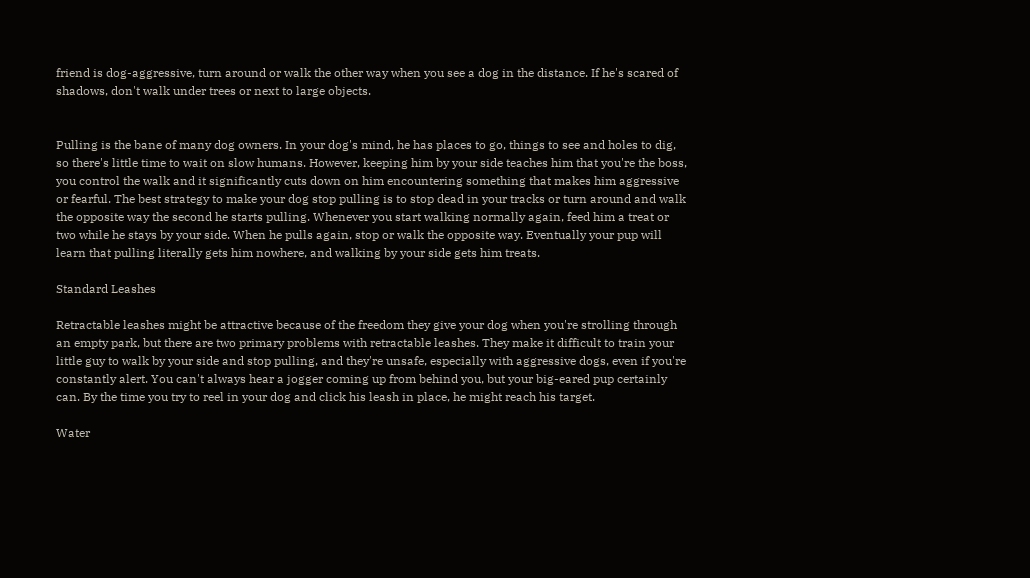friend is dog-aggressive, turn around or walk the other way when you see a dog in the distance. If he's scared of shadows, don't walk under trees or next to large objects.


Pulling is the bane of many dog owners. In your dog's mind, he has places to go, things to see and holes to dig, so there's little time to wait on slow humans. However, keeping him by your side teaches him that you're the boss, you control the walk and it significantly cuts down on him encountering something that makes him aggressive or fearful. The best strategy to make your dog stop pulling is to stop dead in your tracks or turn around and walk the opposite way the second he starts pulling. Whenever you start walking normally again, feed him a treat or two while he stays by your side. When he pulls again, stop or walk the opposite way. Eventually your pup will learn that pulling literally gets him nowhere, and walking by your side gets him treats.

Standard Leashes

Retractable leashes might be attractive because of the freedom they give your dog when you're strolling through an empty park, but there are two primary problems with retractable leashes. They make it difficult to train your little guy to walk by your side and stop pulling, and they're unsafe, especially with aggressive dogs, even if you're constantly alert. You can't always hear a jogger coming up from behind you, but your big-eared pup certainly can. By the time you try to reel in your dog and click his leash in place, he might reach his target.

Water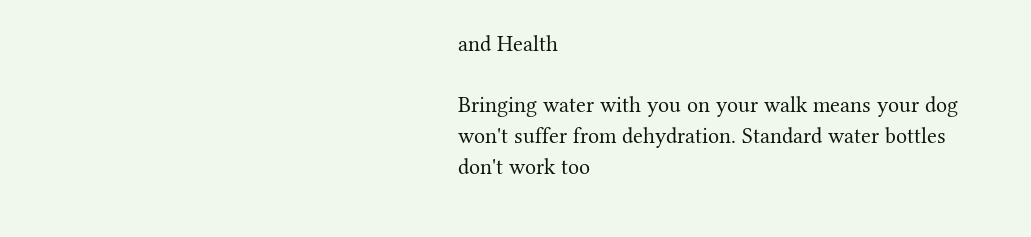and Health

Bringing water with you on your walk means your dog won't suffer from dehydration. Standard water bottles don't work too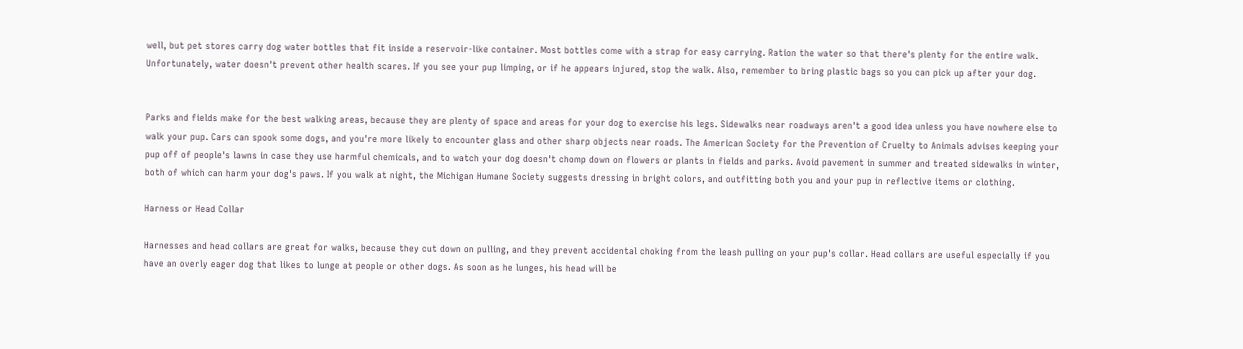well, but pet stores carry dog water bottles that fit inside a reservoir-like container. Most bottles come with a strap for easy carrying. Ration the water so that there's plenty for the entire walk. Unfortunately, water doesn't prevent other health scares. If you see your pup limping, or if he appears injured, stop the walk. Also, remember to bring plastic bags so you can pick up after your dog.


Parks and fields make for the best walking areas, because they are plenty of space and areas for your dog to exercise his legs. Sidewalks near roadways aren't a good idea unless you have nowhere else to walk your pup. Cars can spook some dogs, and you're more likely to encounter glass and other sharp objects near roads. The American Society for the Prevention of Cruelty to Animals advises keeping your pup off of people's lawns in case they use harmful chemicals, and to watch your dog doesn't chomp down on flowers or plants in fields and parks. Avoid pavement in summer and treated sidewalks in winter, both of which can harm your dog's paws. If you walk at night, the Michigan Humane Society suggests dressing in bright colors, and outfitting both you and your pup in reflective items or clothing.

Harness or Head Collar

Harnesses and head collars are great for walks, because they cut down on pulling, and they prevent accidental choking from the leash pulling on your pup's collar. Head collars are useful especially if you have an overly eager dog that likes to lunge at people or other dogs. As soon as he lunges, his head will be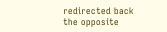redirected back the opposite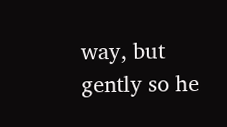way, but gently so he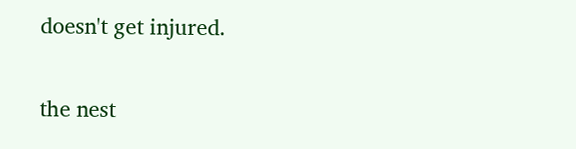doesn't get injured.

the nest